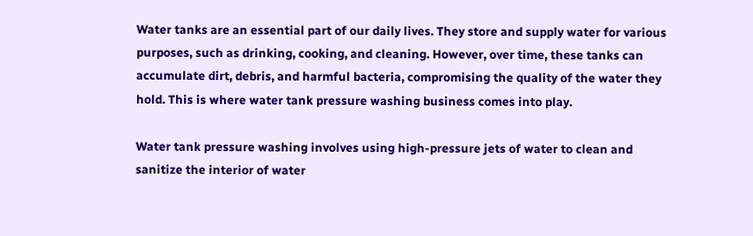Water tanks are an essential part of our daily lives. They store and supply water for various purposes, such as drinking, cooking, and cleaning. However, over time, these tanks can accumulate dirt, debris, and harmful bacteria, compromising the quality of the water they hold. This is where water tank pressure washing business comes into play.

Water tank pressure washing involves using high-pressure jets of water to clean and sanitize the interior of water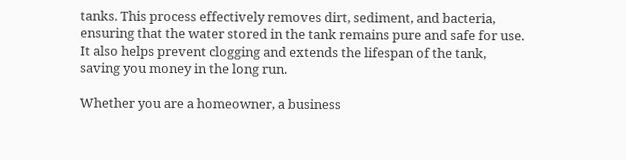tanks. This process effectively removes dirt, sediment, and bacteria, ensuring that the water stored in the tank remains pure and safe for use. It also helps prevent clogging and extends the lifespan of the tank, saving you money in the long run.

Whether you are a homeowner, a business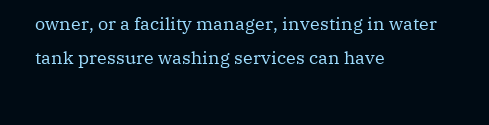owner, or a facility manager, investing in water tank pressure washing services can have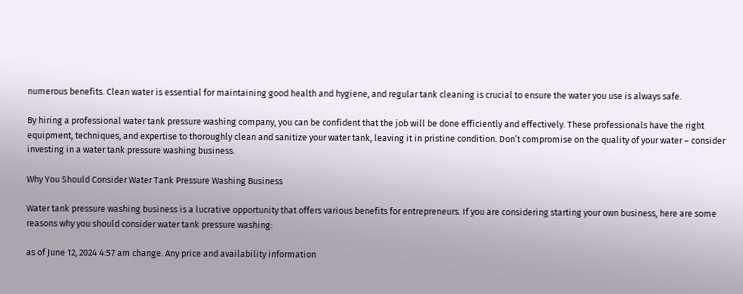numerous benefits. Clean water is essential for maintaining good health and hygiene, and regular tank cleaning is crucial to ensure the water you use is always safe.

By hiring a professional water tank pressure washing company, you can be confident that the job will be done efficiently and effectively. These professionals have the right equipment, techniques, and expertise to thoroughly clean and sanitize your water tank, leaving it in pristine condition. Don’t compromise on the quality of your water – consider investing in a water tank pressure washing business.

Why You Should Consider Water Tank Pressure Washing Business

Water tank pressure washing business is a lucrative opportunity that offers various benefits for entrepreneurs. If you are considering starting your own business, here are some reasons why you should consider water tank pressure washing:

as of June 12, 2024 4:57 am change. Any price and availability information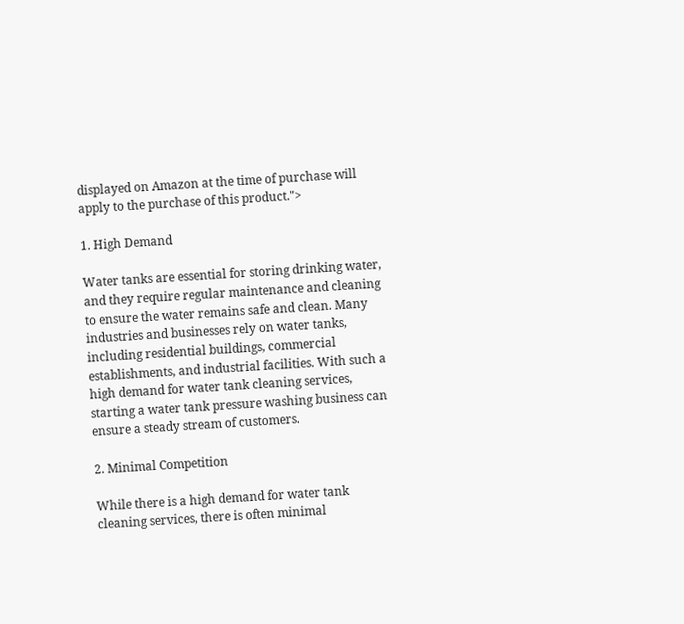displayed on Amazon at the time of purchase will apply to the purchase of this product.">

1. High Demand

Water tanks are essential for storing drinking water, and they require regular maintenance and cleaning to ensure the water remains safe and clean. Many industries and businesses rely on water tanks, including residential buildings, commercial establishments, and industrial facilities. With such a high demand for water tank cleaning services, starting a water tank pressure washing business can ensure a steady stream of customers.

2. Minimal Competition

While there is a high demand for water tank cleaning services, there is often minimal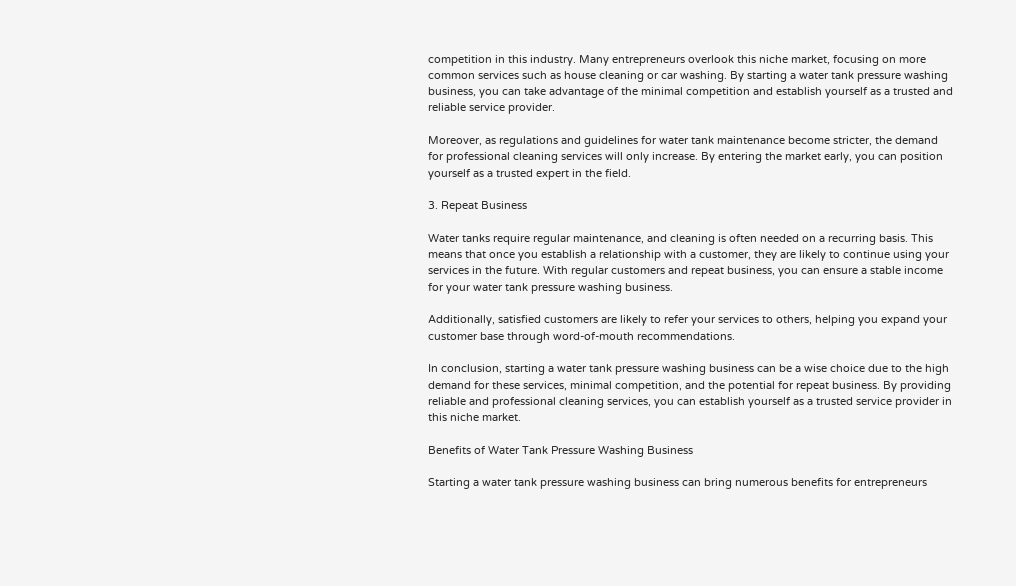competition in this industry. Many entrepreneurs overlook this niche market, focusing on more common services such as house cleaning or car washing. By starting a water tank pressure washing business, you can take advantage of the minimal competition and establish yourself as a trusted and reliable service provider.

Moreover, as regulations and guidelines for water tank maintenance become stricter, the demand for professional cleaning services will only increase. By entering the market early, you can position yourself as a trusted expert in the field.

3. Repeat Business

Water tanks require regular maintenance, and cleaning is often needed on a recurring basis. This means that once you establish a relationship with a customer, they are likely to continue using your services in the future. With regular customers and repeat business, you can ensure a stable income for your water tank pressure washing business.

Additionally, satisfied customers are likely to refer your services to others, helping you expand your customer base through word-of-mouth recommendations.

In conclusion, starting a water tank pressure washing business can be a wise choice due to the high demand for these services, minimal competition, and the potential for repeat business. By providing reliable and professional cleaning services, you can establish yourself as a trusted service provider in this niche market.

Benefits of Water Tank Pressure Washing Business

Starting a water tank pressure washing business can bring numerous benefits for entrepreneurs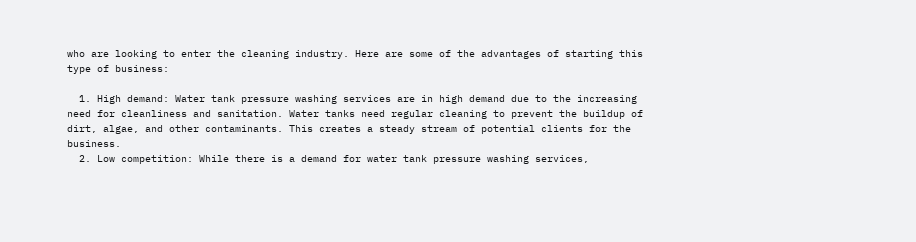who are looking to enter the cleaning industry. Here are some of the advantages of starting this type of business:

  1. High demand: Water tank pressure washing services are in high demand due to the increasing need for cleanliness and sanitation. Water tanks need regular cleaning to prevent the buildup of dirt, algae, and other contaminants. This creates a steady stream of potential clients for the business.
  2. Low competition: While there is a demand for water tank pressure washing services,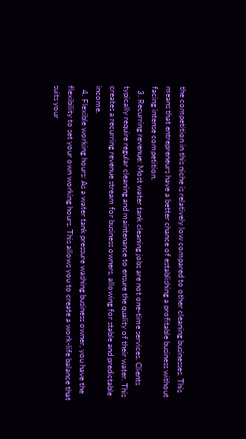the competition in this niche is relatively low compared to other cleaning businesses. This means that entrepreneurs have a better chance of establishing a profitable business without facing intense competition.
  3. Recurring revenue: Most water tank cleaning jobs are not one-time services. Clients typically require regular cleaning and maintenance to ensure the quality of their water. This creates a recurring revenue stream for business owners, allowing for stable and predictable income.
  4. Flexible working hours: As a water tank pressure washing business owner, you have the flexibility to set your own working hours. This allows you to create a work-life balance that suits your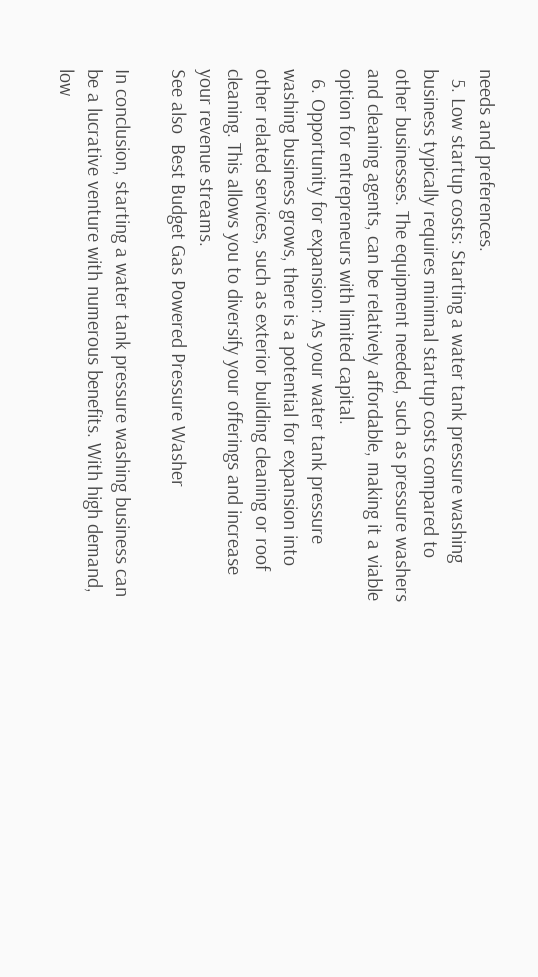needs and preferences.
  5. Low startup costs: Starting a water tank pressure washing business typically requires minimal startup costs compared to other businesses. The equipment needed, such as pressure washers and cleaning agents, can be relatively affordable, making it a viable option for entrepreneurs with limited capital.
  6. Opportunity for expansion: As your water tank pressure washing business grows, there is a potential for expansion into other related services, such as exterior building cleaning or roof cleaning. This allows you to diversify your offerings and increase your revenue streams.
See also  Best Budget Gas Powered Pressure Washer

In conclusion, starting a water tank pressure washing business can be a lucrative venture with numerous benefits. With high demand, low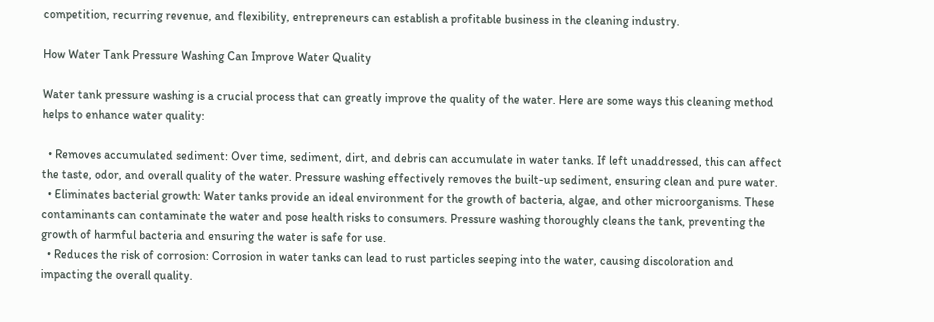competition, recurring revenue, and flexibility, entrepreneurs can establish a profitable business in the cleaning industry.

How Water Tank Pressure Washing Can Improve Water Quality

Water tank pressure washing is a crucial process that can greatly improve the quality of the water. Here are some ways this cleaning method helps to enhance water quality:

  • Removes accumulated sediment: Over time, sediment, dirt, and debris can accumulate in water tanks. If left unaddressed, this can affect the taste, odor, and overall quality of the water. Pressure washing effectively removes the built-up sediment, ensuring clean and pure water.
  • Eliminates bacterial growth: Water tanks provide an ideal environment for the growth of bacteria, algae, and other microorganisms. These contaminants can contaminate the water and pose health risks to consumers. Pressure washing thoroughly cleans the tank, preventing the growth of harmful bacteria and ensuring the water is safe for use.
  • Reduces the risk of corrosion: Corrosion in water tanks can lead to rust particles seeping into the water, causing discoloration and impacting the overall quality.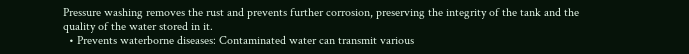Pressure washing removes the rust and prevents further corrosion, preserving the integrity of the tank and the quality of the water stored in it.
  • Prevents waterborne diseases: Contaminated water can transmit various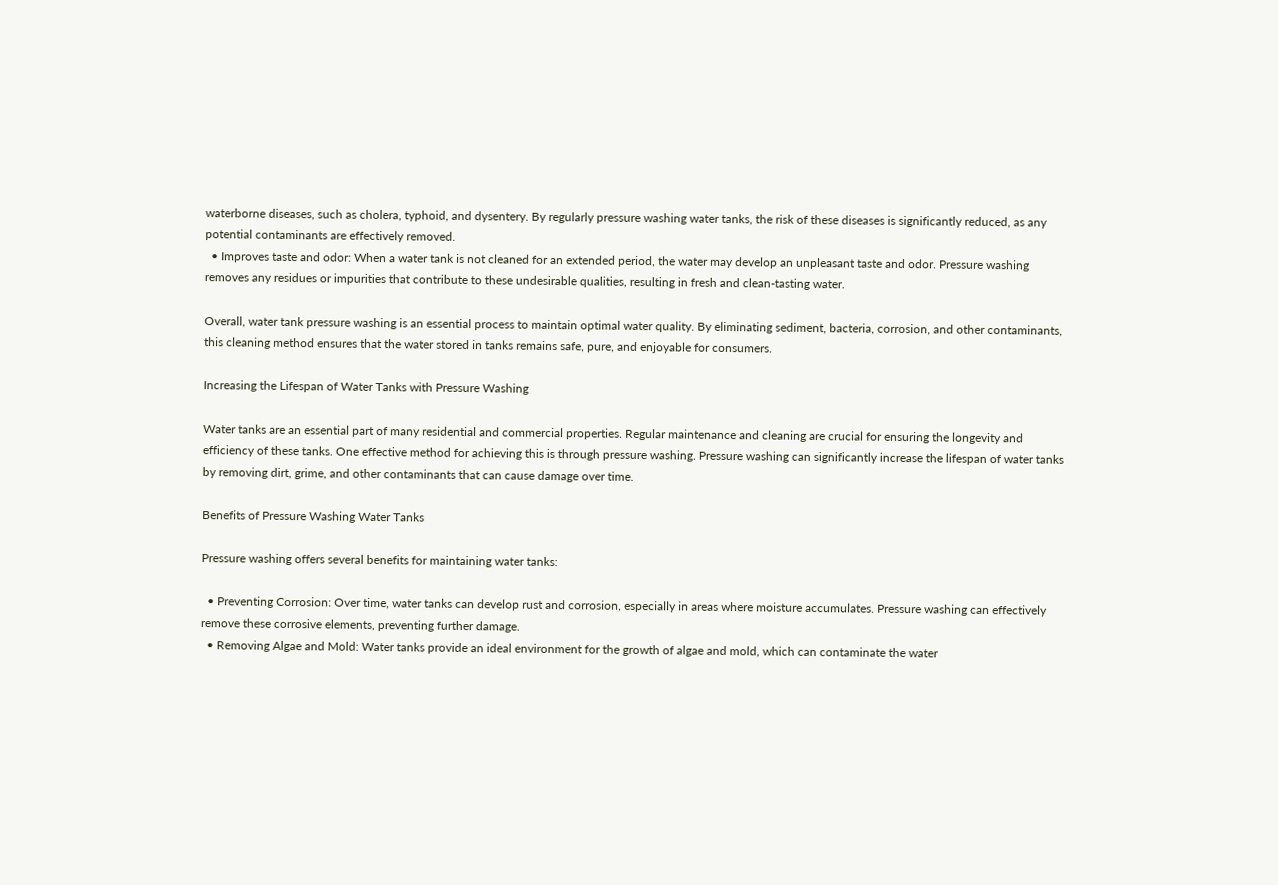waterborne diseases, such as cholera, typhoid, and dysentery. By regularly pressure washing water tanks, the risk of these diseases is significantly reduced, as any potential contaminants are effectively removed.
  • Improves taste and odor: When a water tank is not cleaned for an extended period, the water may develop an unpleasant taste and odor. Pressure washing removes any residues or impurities that contribute to these undesirable qualities, resulting in fresh and clean-tasting water.

Overall, water tank pressure washing is an essential process to maintain optimal water quality. By eliminating sediment, bacteria, corrosion, and other contaminants, this cleaning method ensures that the water stored in tanks remains safe, pure, and enjoyable for consumers.

Increasing the Lifespan of Water Tanks with Pressure Washing

Water tanks are an essential part of many residential and commercial properties. Regular maintenance and cleaning are crucial for ensuring the longevity and efficiency of these tanks. One effective method for achieving this is through pressure washing. Pressure washing can significantly increase the lifespan of water tanks by removing dirt, grime, and other contaminants that can cause damage over time.

Benefits of Pressure Washing Water Tanks

Pressure washing offers several benefits for maintaining water tanks:

  • Preventing Corrosion: Over time, water tanks can develop rust and corrosion, especially in areas where moisture accumulates. Pressure washing can effectively remove these corrosive elements, preventing further damage.
  • Removing Algae and Mold: Water tanks provide an ideal environment for the growth of algae and mold, which can contaminate the water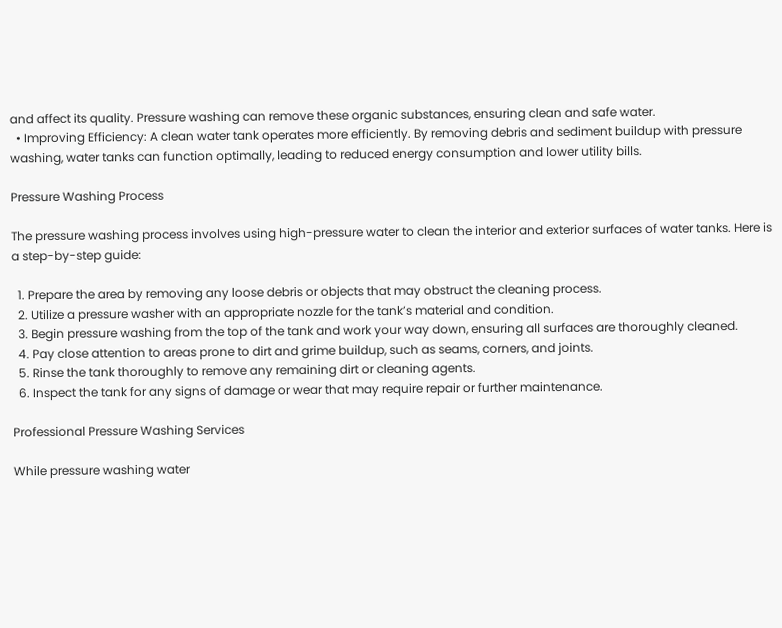and affect its quality. Pressure washing can remove these organic substances, ensuring clean and safe water.
  • Improving Efficiency: A clean water tank operates more efficiently. By removing debris and sediment buildup with pressure washing, water tanks can function optimally, leading to reduced energy consumption and lower utility bills.

Pressure Washing Process

The pressure washing process involves using high-pressure water to clean the interior and exterior surfaces of water tanks. Here is a step-by-step guide:

  1. Prepare the area by removing any loose debris or objects that may obstruct the cleaning process.
  2. Utilize a pressure washer with an appropriate nozzle for the tank’s material and condition.
  3. Begin pressure washing from the top of the tank and work your way down, ensuring all surfaces are thoroughly cleaned.
  4. Pay close attention to areas prone to dirt and grime buildup, such as seams, corners, and joints.
  5. Rinse the tank thoroughly to remove any remaining dirt or cleaning agents.
  6. Inspect the tank for any signs of damage or wear that may require repair or further maintenance.

Professional Pressure Washing Services

While pressure washing water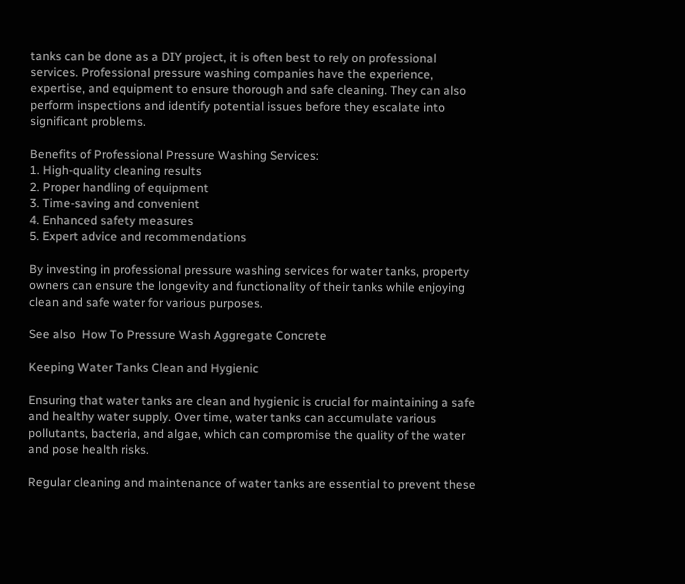tanks can be done as a DIY project, it is often best to rely on professional services. Professional pressure washing companies have the experience, expertise, and equipment to ensure thorough and safe cleaning. They can also perform inspections and identify potential issues before they escalate into significant problems.

Benefits of Professional Pressure Washing Services:
1. High-quality cleaning results
2. Proper handling of equipment
3. Time-saving and convenient
4. Enhanced safety measures
5. Expert advice and recommendations

By investing in professional pressure washing services for water tanks, property owners can ensure the longevity and functionality of their tanks while enjoying clean and safe water for various purposes.

See also  How To Pressure Wash Aggregate Concrete

Keeping Water Tanks Clean and Hygienic

Ensuring that water tanks are clean and hygienic is crucial for maintaining a safe and healthy water supply. Over time, water tanks can accumulate various pollutants, bacteria, and algae, which can compromise the quality of the water and pose health risks.

Regular cleaning and maintenance of water tanks are essential to prevent these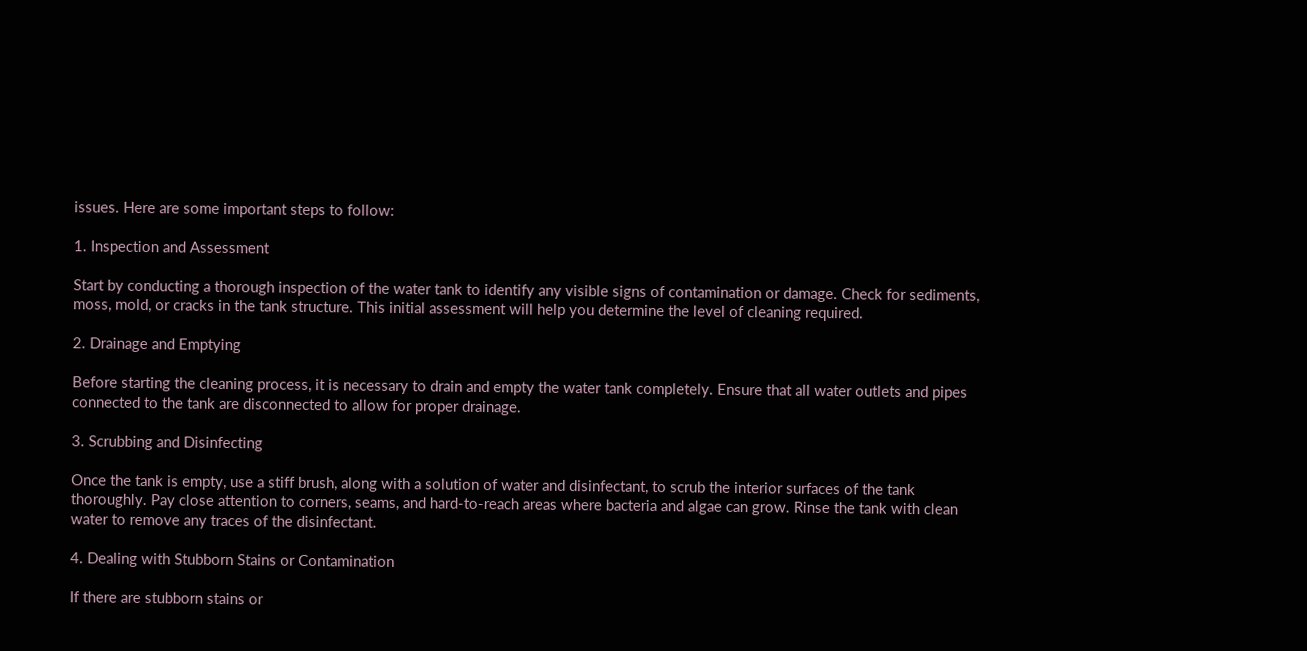issues. Here are some important steps to follow:

1. Inspection and Assessment

Start by conducting a thorough inspection of the water tank to identify any visible signs of contamination or damage. Check for sediments, moss, mold, or cracks in the tank structure. This initial assessment will help you determine the level of cleaning required.

2. Drainage and Emptying

Before starting the cleaning process, it is necessary to drain and empty the water tank completely. Ensure that all water outlets and pipes connected to the tank are disconnected to allow for proper drainage.

3. Scrubbing and Disinfecting

Once the tank is empty, use a stiff brush, along with a solution of water and disinfectant, to scrub the interior surfaces of the tank thoroughly. Pay close attention to corners, seams, and hard-to-reach areas where bacteria and algae can grow. Rinse the tank with clean water to remove any traces of the disinfectant.

4. Dealing with Stubborn Stains or Contamination

If there are stubborn stains or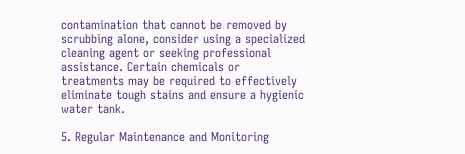contamination that cannot be removed by scrubbing alone, consider using a specialized cleaning agent or seeking professional assistance. Certain chemicals or treatments may be required to effectively eliminate tough stains and ensure a hygienic water tank.

5. Regular Maintenance and Monitoring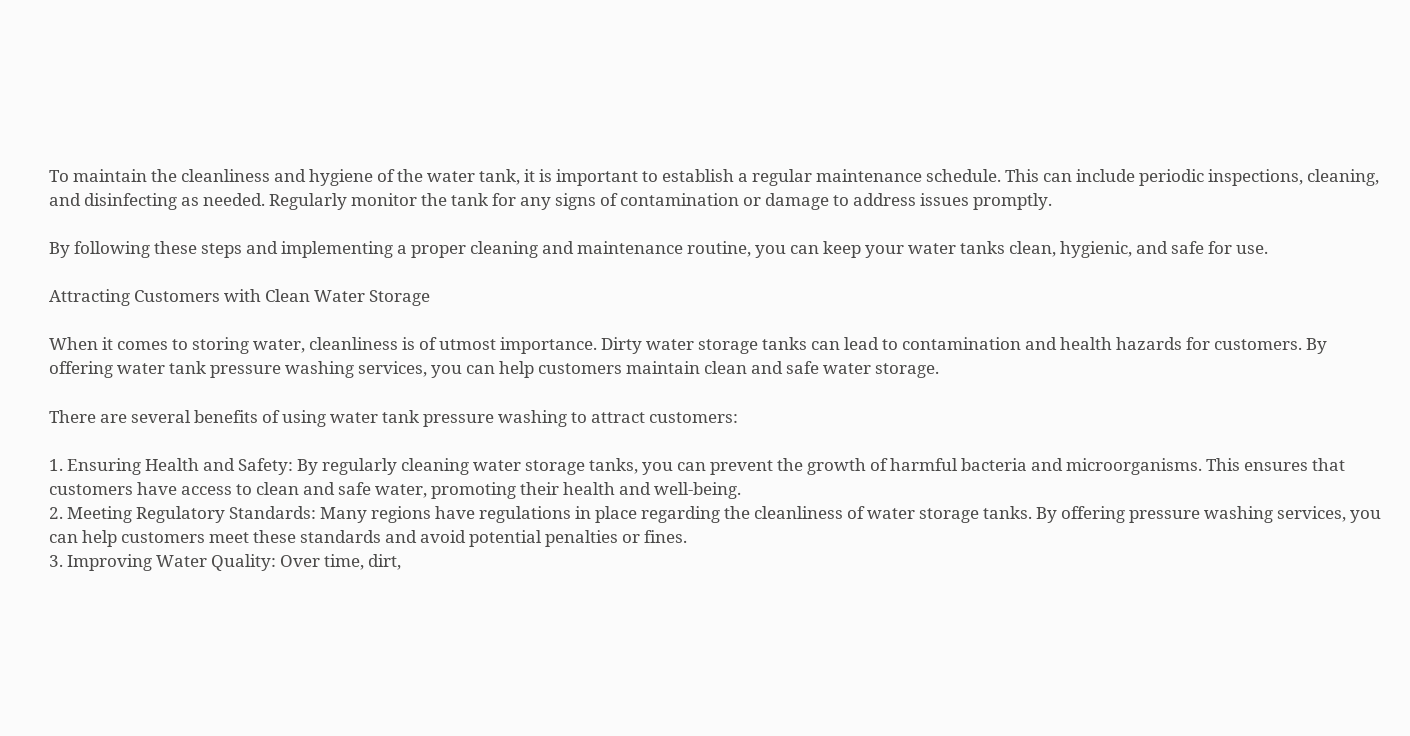To maintain the cleanliness and hygiene of the water tank, it is important to establish a regular maintenance schedule. This can include periodic inspections, cleaning, and disinfecting as needed. Regularly monitor the tank for any signs of contamination or damage to address issues promptly.

By following these steps and implementing a proper cleaning and maintenance routine, you can keep your water tanks clean, hygienic, and safe for use.

Attracting Customers with Clean Water Storage

When it comes to storing water, cleanliness is of utmost importance. Dirty water storage tanks can lead to contamination and health hazards for customers. By offering water tank pressure washing services, you can help customers maintain clean and safe water storage.

There are several benefits of using water tank pressure washing to attract customers:

1. Ensuring Health and Safety: By regularly cleaning water storage tanks, you can prevent the growth of harmful bacteria and microorganisms. This ensures that customers have access to clean and safe water, promoting their health and well-being.
2. Meeting Regulatory Standards: Many regions have regulations in place regarding the cleanliness of water storage tanks. By offering pressure washing services, you can help customers meet these standards and avoid potential penalties or fines.
3. Improving Water Quality: Over time, dirt,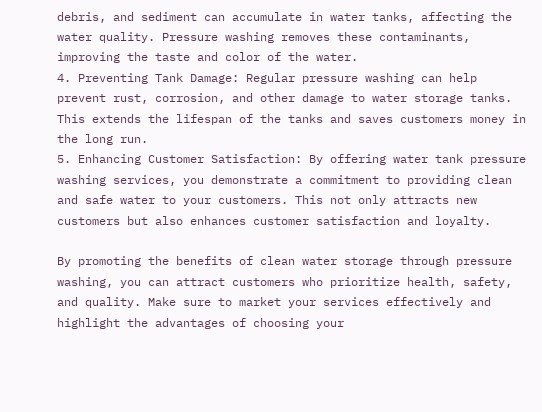debris, and sediment can accumulate in water tanks, affecting the water quality. Pressure washing removes these contaminants, improving the taste and color of the water.
4. Preventing Tank Damage: Regular pressure washing can help prevent rust, corrosion, and other damage to water storage tanks. This extends the lifespan of the tanks and saves customers money in the long run.
5. Enhancing Customer Satisfaction: By offering water tank pressure washing services, you demonstrate a commitment to providing clean and safe water to your customers. This not only attracts new customers but also enhances customer satisfaction and loyalty.

By promoting the benefits of clean water storage through pressure washing, you can attract customers who prioritize health, safety, and quality. Make sure to market your services effectively and highlight the advantages of choosing your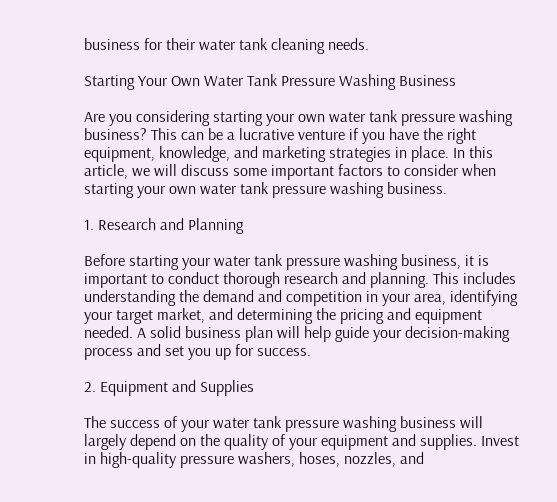business for their water tank cleaning needs.

Starting Your Own Water Tank Pressure Washing Business

Are you considering starting your own water tank pressure washing business? This can be a lucrative venture if you have the right equipment, knowledge, and marketing strategies in place. In this article, we will discuss some important factors to consider when starting your own water tank pressure washing business.

1. Research and Planning

Before starting your water tank pressure washing business, it is important to conduct thorough research and planning. This includes understanding the demand and competition in your area, identifying your target market, and determining the pricing and equipment needed. A solid business plan will help guide your decision-making process and set you up for success.

2. Equipment and Supplies

The success of your water tank pressure washing business will largely depend on the quality of your equipment and supplies. Invest in high-quality pressure washers, hoses, nozzles, and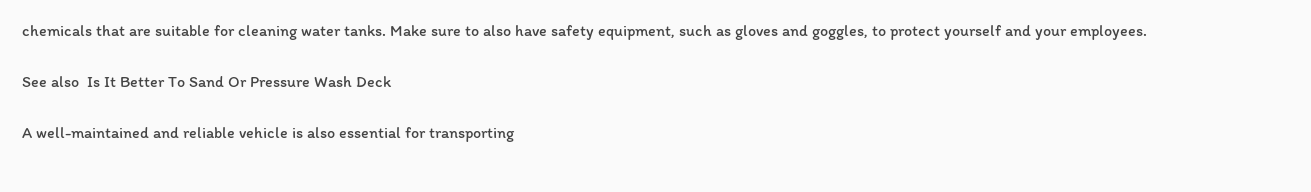chemicals that are suitable for cleaning water tanks. Make sure to also have safety equipment, such as gloves and goggles, to protect yourself and your employees.

See also  Is It Better To Sand Or Pressure Wash Deck

A well-maintained and reliable vehicle is also essential for transporting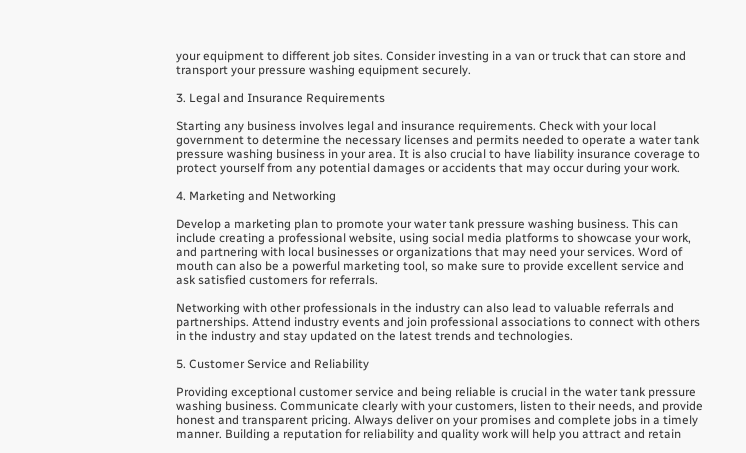your equipment to different job sites. Consider investing in a van or truck that can store and transport your pressure washing equipment securely.

3. Legal and Insurance Requirements

Starting any business involves legal and insurance requirements. Check with your local government to determine the necessary licenses and permits needed to operate a water tank pressure washing business in your area. It is also crucial to have liability insurance coverage to protect yourself from any potential damages or accidents that may occur during your work.

4. Marketing and Networking

Develop a marketing plan to promote your water tank pressure washing business. This can include creating a professional website, using social media platforms to showcase your work, and partnering with local businesses or organizations that may need your services. Word of mouth can also be a powerful marketing tool, so make sure to provide excellent service and ask satisfied customers for referrals.

Networking with other professionals in the industry can also lead to valuable referrals and partnerships. Attend industry events and join professional associations to connect with others in the industry and stay updated on the latest trends and technologies.

5. Customer Service and Reliability

Providing exceptional customer service and being reliable is crucial in the water tank pressure washing business. Communicate clearly with your customers, listen to their needs, and provide honest and transparent pricing. Always deliver on your promises and complete jobs in a timely manner. Building a reputation for reliability and quality work will help you attract and retain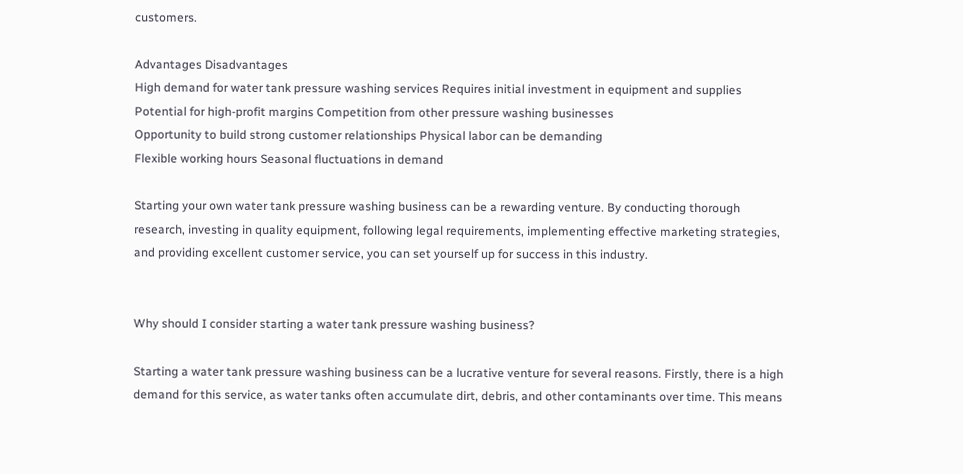customers.

Advantages Disadvantages
High demand for water tank pressure washing services Requires initial investment in equipment and supplies
Potential for high-profit margins Competition from other pressure washing businesses
Opportunity to build strong customer relationships Physical labor can be demanding
Flexible working hours Seasonal fluctuations in demand

Starting your own water tank pressure washing business can be a rewarding venture. By conducting thorough research, investing in quality equipment, following legal requirements, implementing effective marketing strategies, and providing excellent customer service, you can set yourself up for success in this industry.


Why should I consider starting a water tank pressure washing business?

Starting a water tank pressure washing business can be a lucrative venture for several reasons. Firstly, there is a high demand for this service, as water tanks often accumulate dirt, debris, and other contaminants over time. This means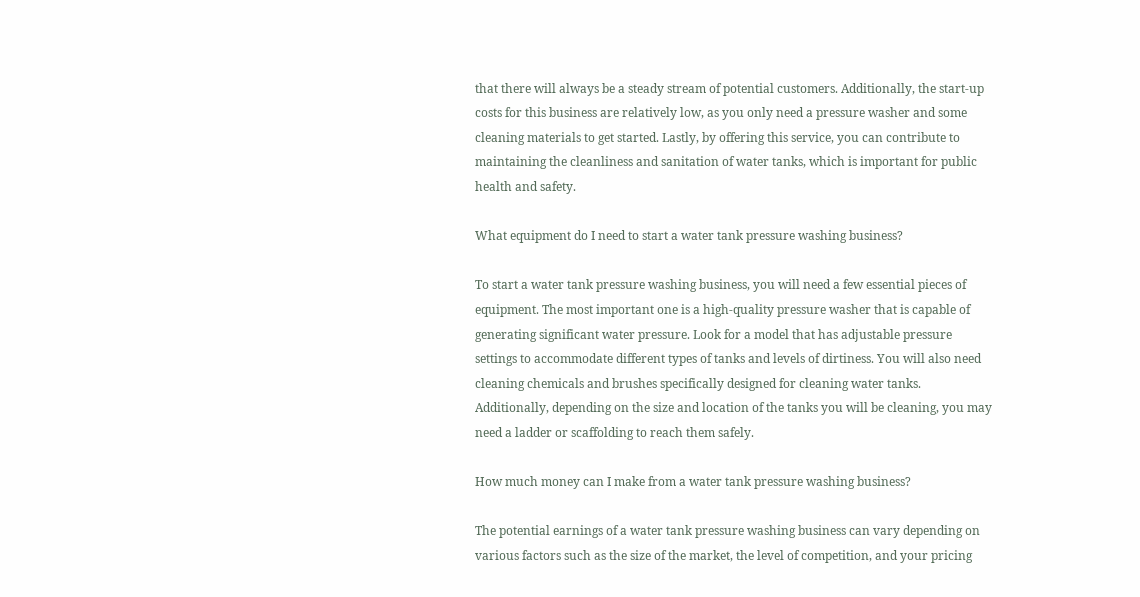that there will always be a steady stream of potential customers. Additionally, the start-up costs for this business are relatively low, as you only need a pressure washer and some cleaning materials to get started. Lastly, by offering this service, you can contribute to maintaining the cleanliness and sanitation of water tanks, which is important for public health and safety.

What equipment do I need to start a water tank pressure washing business?

To start a water tank pressure washing business, you will need a few essential pieces of equipment. The most important one is a high-quality pressure washer that is capable of generating significant water pressure. Look for a model that has adjustable pressure settings to accommodate different types of tanks and levels of dirtiness. You will also need cleaning chemicals and brushes specifically designed for cleaning water tanks. Additionally, depending on the size and location of the tanks you will be cleaning, you may need a ladder or scaffolding to reach them safely.

How much money can I make from a water tank pressure washing business?

The potential earnings of a water tank pressure washing business can vary depending on various factors such as the size of the market, the level of competition, and your pricing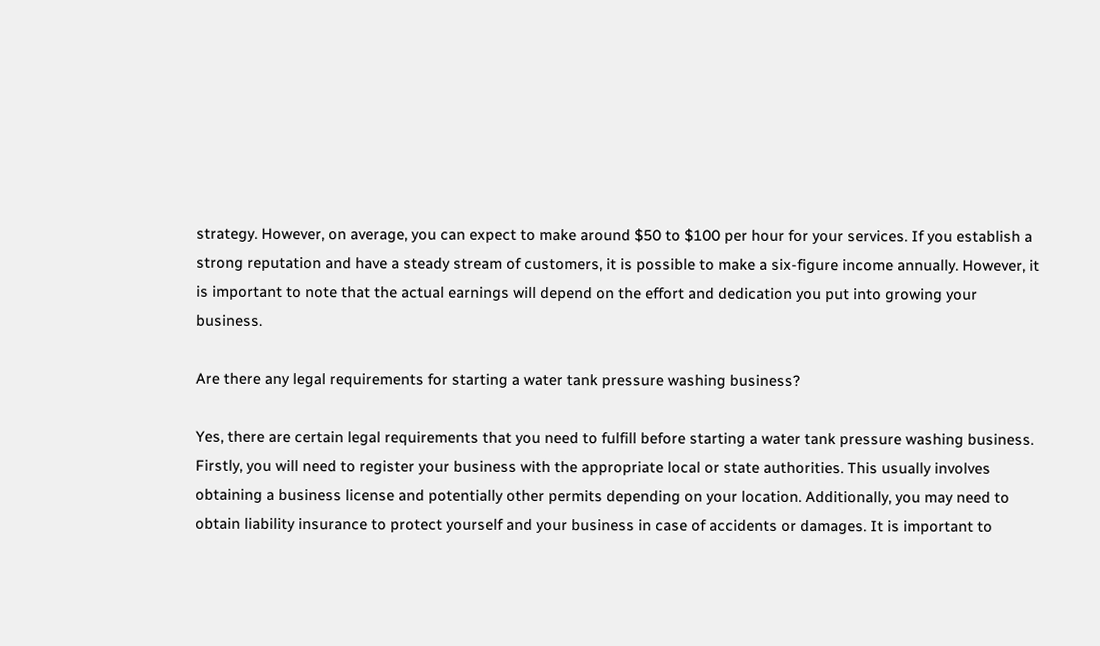strategy. However, on average, you can expect to make around $50 to $100 per hour for your services. If you establish a strong reputation and have a steady stream of customers, it is possible to make a six-figure income annually. However, it is important to note that the actual earnings will depend on the effort and dedication you put into growing your business.

Are there any legal requirements for starting a water tank pressure washing business?

Yes, there are certain legal requirements that you need to fulfill before starting a water tank pressure washing business. Firstly, you will need to register your business with the appropriate local or state authorities. This usually involves obtaining a business license and potentially other permits depending on your location. Additionally, you may need to obtain liability insurance to protect yourself and your business in case of accidents or damages. It is important to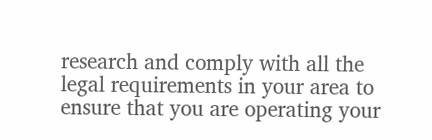research and comply with all the legal requirements in your area to ensure that you are operating your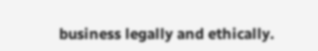business legally and ethically.